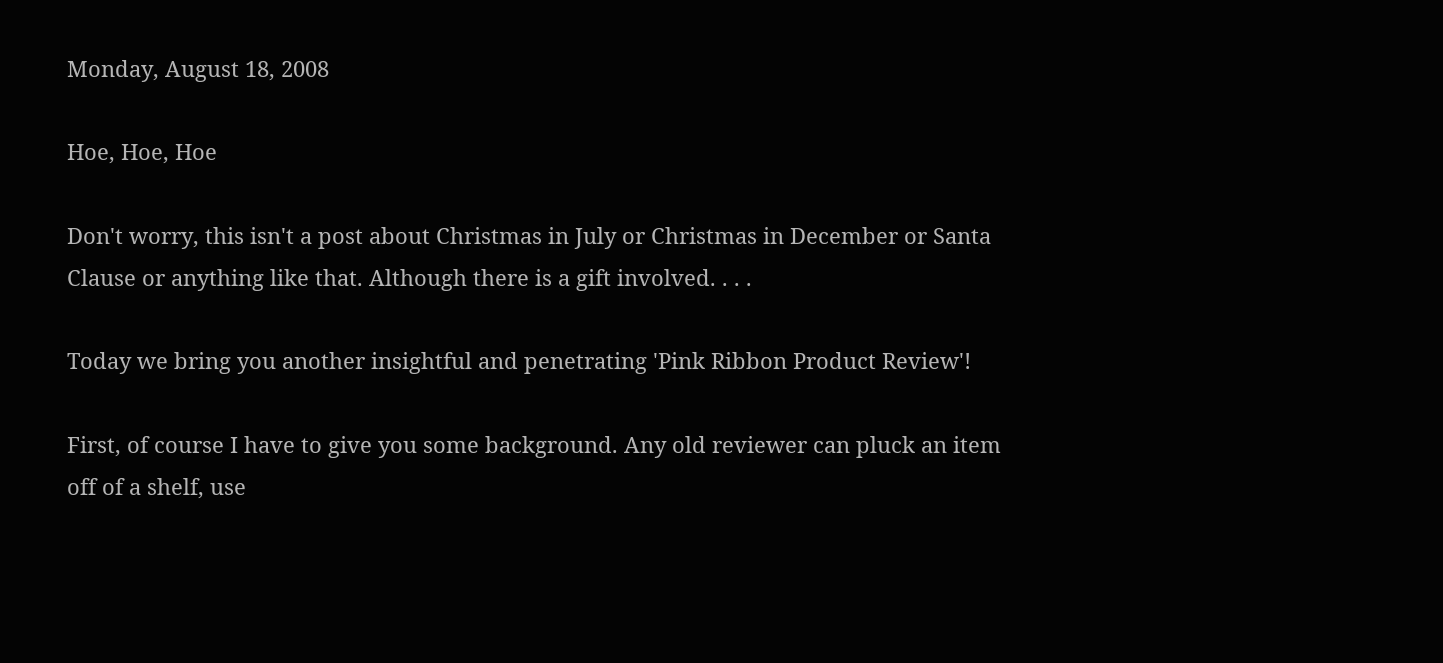Monday, August 18, 2008

Hoe, Hoe, Hoe

Don't worry, this isn't a post about Christmas in July or Christmas in December or Santa Clause or anything like that. Although there is a gift involved. . . .

Today we bring you another insightful and penetrating 'Pink Ribbon Product Review'!

First, of course I have to give you some background. Any old reviewer can pluck an item off of a shelf, use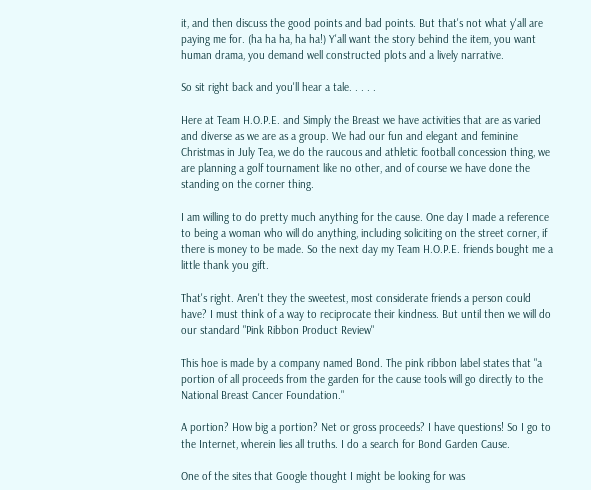it, and then discuss the good points and bad points. But that's not what y'all are paying me for. (ha ha ha, ha ha!) Y'all want the story behind the item, you want human drama, you demand well constructed plots and a lively narrative.

So sit right back and you'll hear a tale. . . . .

Here at Team H.O.P.E. and Simply the Breast we have activities that are as varied and diverse as we are as a group. We had our fun and elegant and feminine Christmas in July Tea, we do the raucous and athletic football concession thing, we are planning a golf tournament like no other, and of course we have done the standing on the corner thing.

I am willing to do pretty much anything for the cause. One day I made a reference to being a woman who will do anything, including soliciting on the street corner, if there is money to be made. So the next day my Team H.O.P.E. friends bought me a little thank you gift.

That's right. Aren't they the sweetest, most considerate friends a person could have? I must think of a way to reciprocate their kindness. But until then we will do our standard "Pink Ribbon Product Review"

This hoe is made by a company named Bond. The pink ribbon label states that "a portion of all proceeds from the garden for the cause tools will go directly to the National Breast Cancer Foundation."

A portion? How big a portion? Net or gross proceeds? I have questions! So I go to the Internet, wherein lies all truths. I do a search for Bond Garden Cause.

One of the sites that Google thought I might be looking for was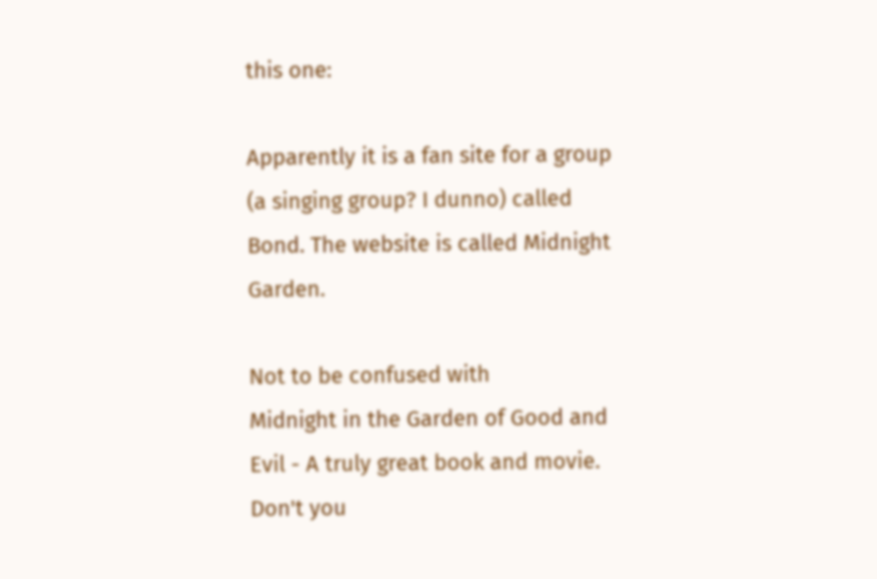this one:

Apparently it is a fan site for a group (a singing group? I dunno) called Bond. The website is called Midnight Garden.

Not to be confused with
Midnight in the Garden of Good and Evil - A truly great book and movie. Don't you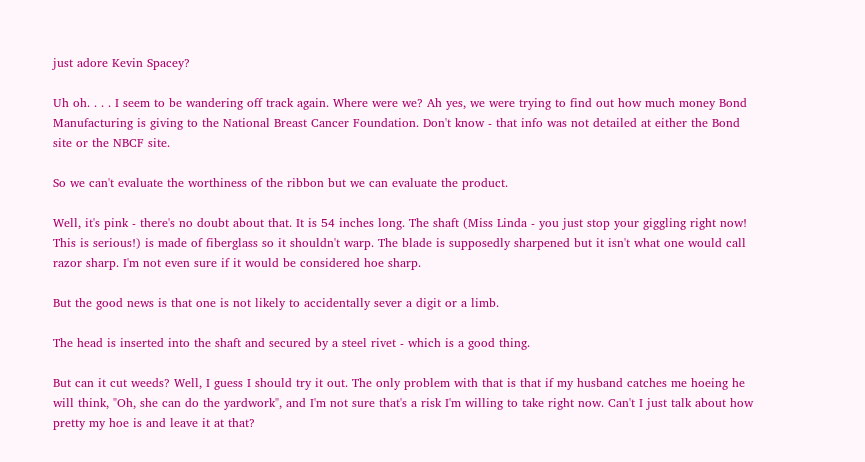just adore Kevin Spacey?

Uh oh. . . . I seem to be wandering off track again. Where were we? Ah yes, we were trying to find out how much money Bond Manufacturing is giving to the National Breast Cancer Foundation. Don't know - that info was not detailed at either the Bond site or the NBCF site.

So we can't evaluate the worthiness of the ribbon but we can evaluate the product.

Well, it's pink - there's no doubt about that. It is 54 inches long. The shaft (Miss Linda - you just stop your giggling right now! This is serious!) is made of fiberglass so it shouldn't warp. The blade is supposedly sharpened but it isn't what one would call razor sharp. I'm not even sure if it would be considered hoe sharp.

But the good news is that one is not likely to accidentally sever a digit or a limb.

The head is inserted into the shaft and secured by a steel rivet - which is a good thing.

But can it cut weeds? Well, I guess I should try it out. The only problem with that is that if my husband catches me hoeing he will think, "Oh, she can do the yardwork", and I'm not sure that's a risk I'm willing to take right now. Can't I just talk about how pretty my hoe is and leave it at that?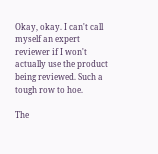Okay, okay. I can't call myself an expert reviewer if I won't actually use the product being reviewed. Such a tough row to hoe.

The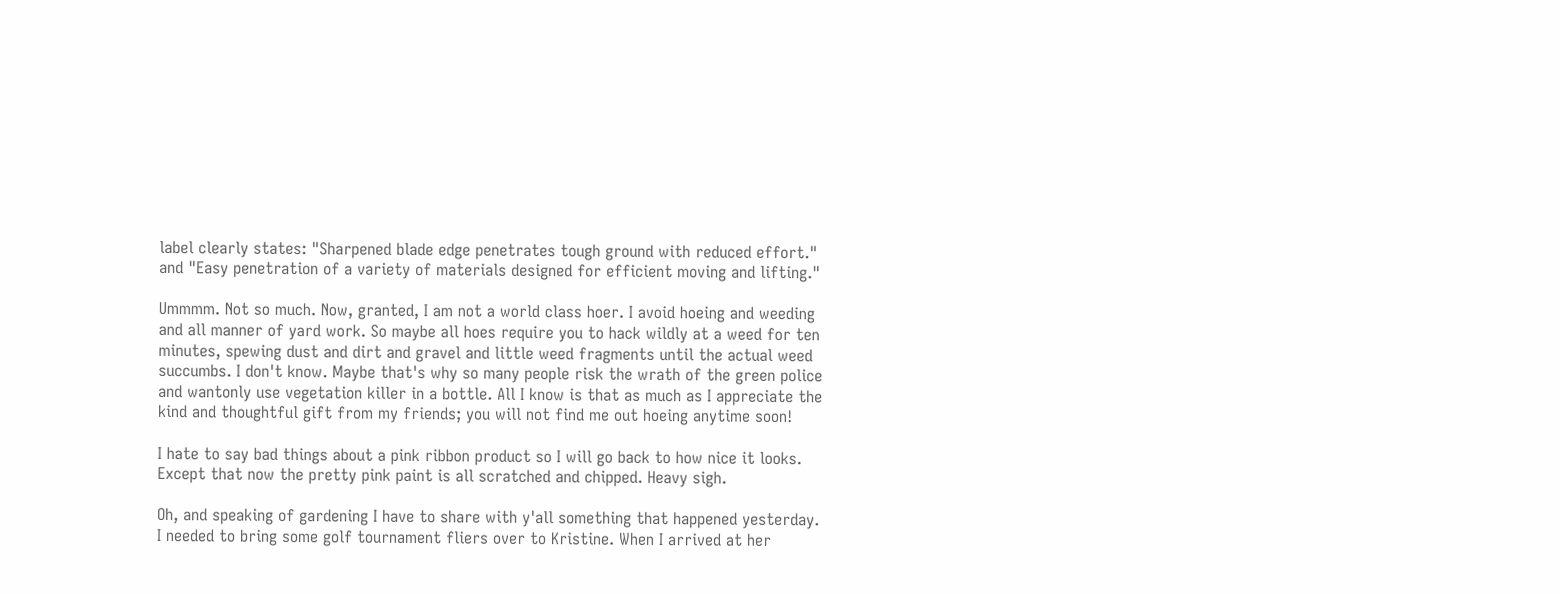label clearly states: "Sharpened blade edge penetrates tough ground with reduced effort." and "Easy penetration of a variety of materials designed for efficient moving and lifting."

Ummmm. Not so much. Now, granted, I am not a world class hoer. I avoid hoeing and weeding and all manner of yard work. So maybe all hoes require you to hack wildly at a weed for ten minutes, spewing dust and dirt and gravel and little weed fragments until the actual weed succumbs. I don't know. Maybe that's why so many people risk the wrath of the green police and wantonly use vegetation killer in a bottle. All I know is that as much as I appreciate the kind and thoughtful gift from my friends; you will not find me out hoeing anytime soon!

I hate to say bad things about a pink ribbon product so I will go back to how nice it looks. Except that now the pretty pink paint is all scratched and chipped. Heavy sigh.

Oh, and speaking of gardening I have to share with y'all something that happened yesterday. I needed to bring some golf tournament fliers over to Kristine. When I arrived at her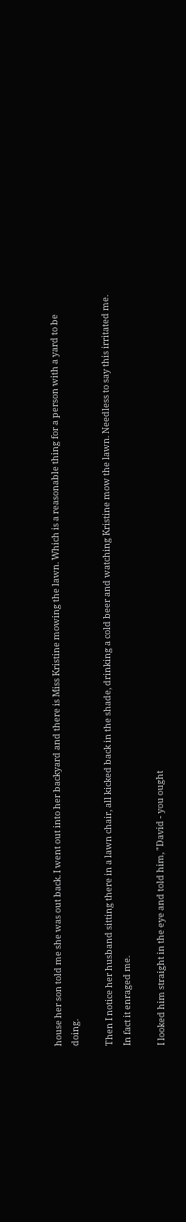house her son told me she was out back. I went out into her backyard and there is Miss Kristine mowing the lawn. Which is a reasonable thing for a person with a yard to be doing.

Then I notice her husband sitting there in a lawn chair, all kicked back in the shade, drinking a cold beer and watching Kristine mow the lawn. Needless to say this irritated me. In fact it enraged me.

I looked him straight in the eye and told him, "David - you ought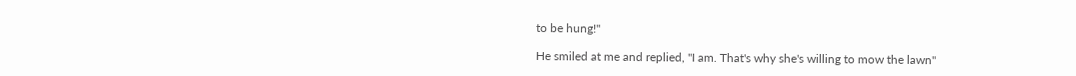to be hung!"

He smiled at me and replied, "I am. That's why she's willing to mow the lawn"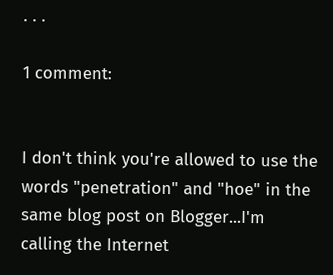. . .

1 comment:


I don't think you're allowed to use the words "penetration" and "hoe" in the same blog post on Blogger...I'm calling the Internet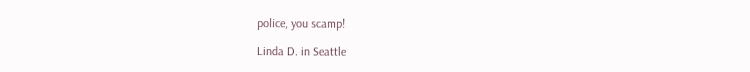police, you scamp!

Linda D. in Seattle